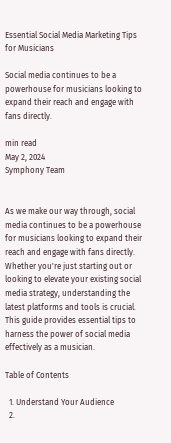Essential Social Media Marketing Tips for Musicians

Social media continues to be a powerhouse for musicians looking to expand their reach and engage with fans directly.

min read
May 2, 2024
Symphony Team


As we make our way through, social media continues to be a powerhouse for musicians looking to expand their reach and engage with fans directly. Whether you're just starting out or looking to elevate your existing social media strategy, understanding the latest platforms and tools is crucial. This guide provides essential tips to harness the power of social media effectively as a musician.

Table of Contents

  1. Understand Your Audience
  2.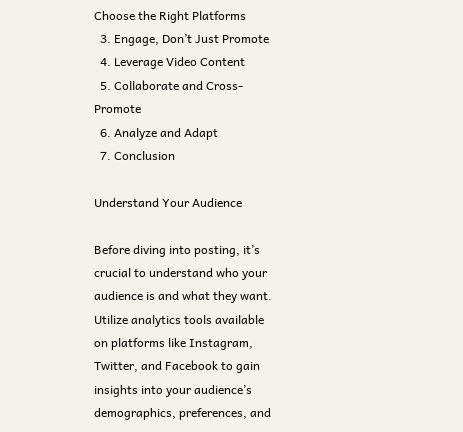Choose the Right Platforms
  3. Engage, Don’t Just Promote
  4. Leverage Video Content
  5. Collaborate and Cross-Promote
  6. Analyze and Adapt
  7. Conclusion

Understand Your Audience

Before diving into posting, it’s crucial to understand who your audience is and what they want. Utilize analytics tools available on platforms like Instagram, Twitter, and Facebook to gain insights into your audience’s demographics, preferences, and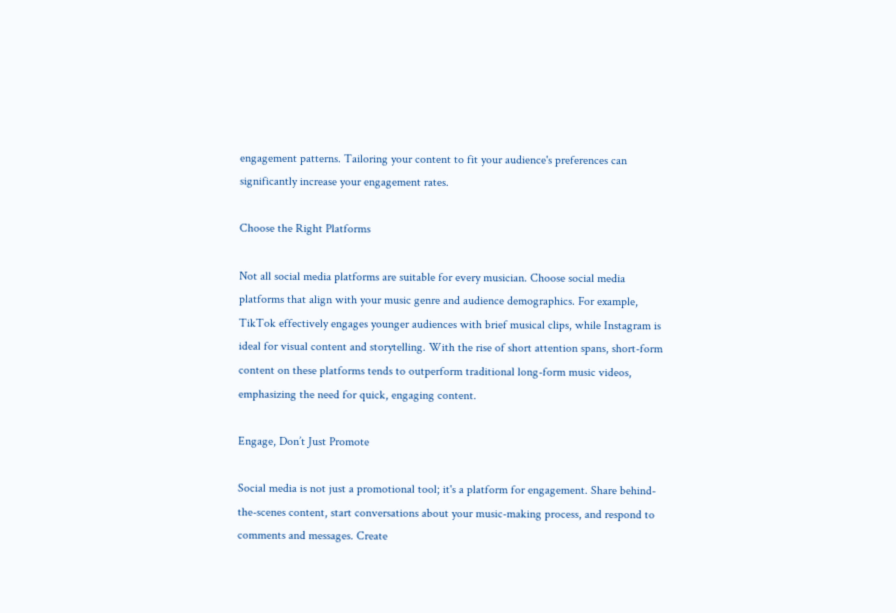engagement patterns. Tailoring your content to fit your audience's preferences can significantly increase your engagement rates.

Choose the Right Platforms

Not all social media platforms are suitable for every musician. Choose social media platforms that align with your music genre and audience demographics. For example, TikTok effectively engages younger audiences with brief musical clips, while Instagram is ideal for visual content and storytelling. With the rise of short attention spans, short-form content on these platforms tends to outperform traditional long-form music videos, emphasizing the need for quick, engaging content.

Engage, Don’t Just Promote

Social media is not just a promotional tool; it's a platform for engagement. Share behind-the-scenes content, start conversations about your music-making process, and respond to comments and messages. Create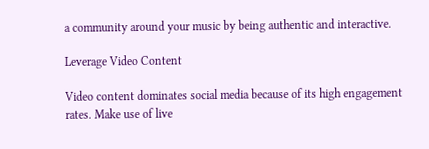a community around your music by being authentic and interactive.

Leverage Video Content

Video content dominates social media because of its high engagement rates. Make use of live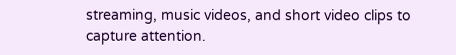streaming, music videos, and short video clips to capture attention.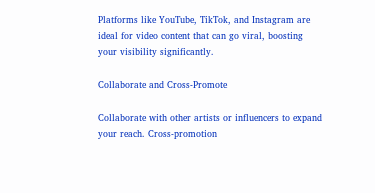Platforms like YouTube, TikTok, and Instagram are ideal for video content that can go viral, boosting your visibility significantly.

Collaborate and Cross-Promote

Collaborate with other artists or influencers to expand your reach. Cross-promotion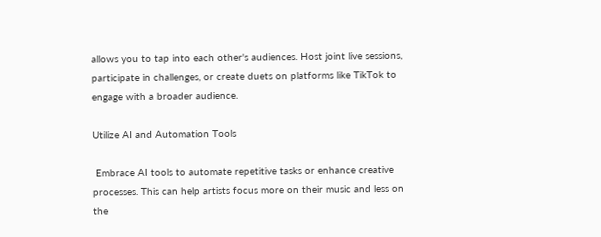allows you to tap into each other's audiences. Host joint live sessions, participate in challenges, or create duets on platforms like TikTok to engage with a broader audience.

Utilize AI and Automation Tools

 Embrace AI tools to automate repetitive tasks or enhance creative processes. This can help artists focus more on their music and less on the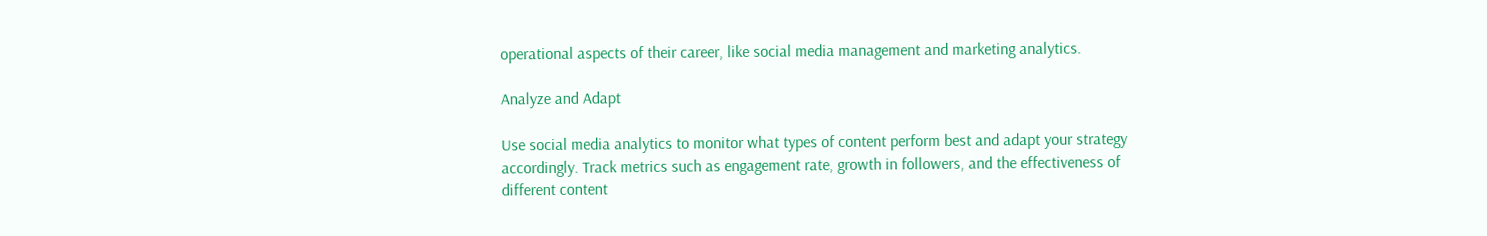operational aspects of their career, like social media management and marketing analytics.

Analyze and Adapt

Use social media analytics to monitor what types of content perform best and adapt your strategy accordingly. Track metrics such as engagement rate, growth in followers, and the effectiveness of different content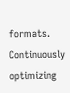formats. Continuously optimizing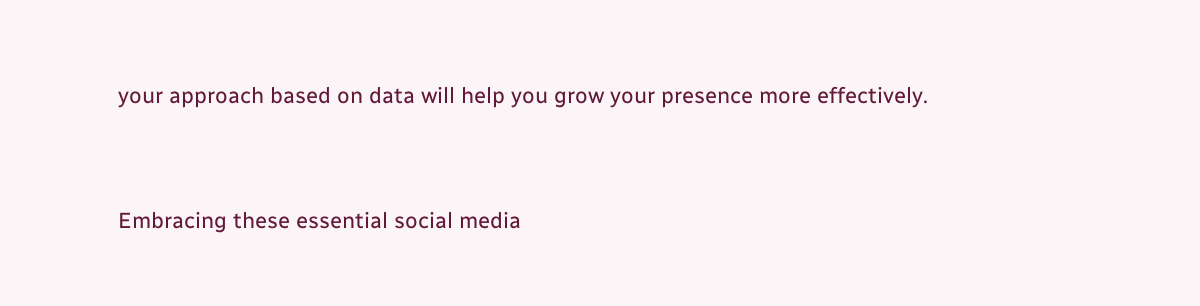your approach based on data will help you grow your presence more effectively.


Embracing these essential social media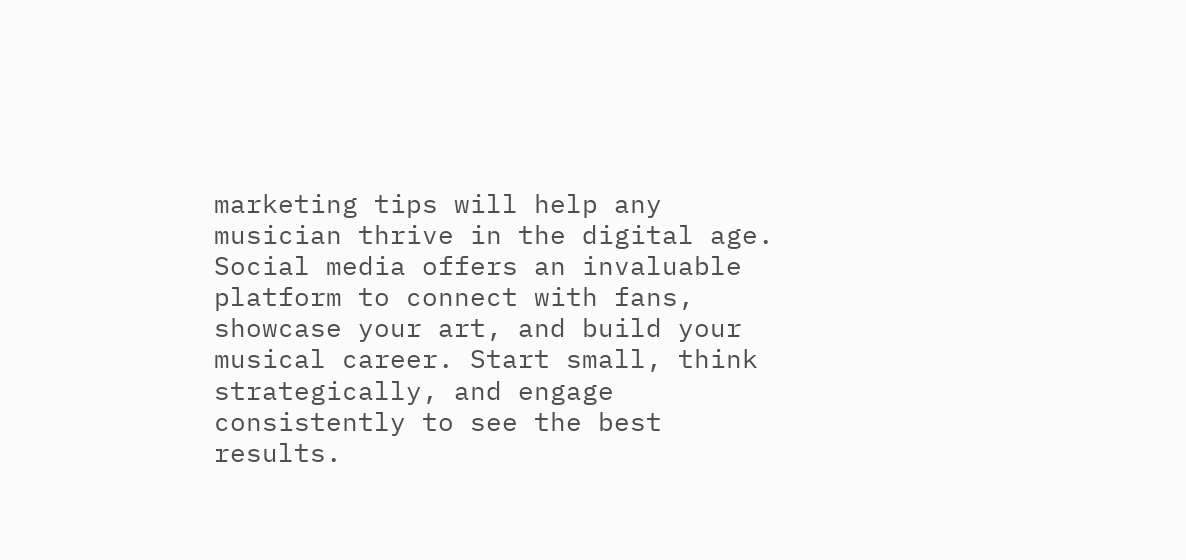marketing tips will help any musician thrive in the digital age. Social media offers an invaluable platform to connect with fans, showcase your art, and build your musical career. Start small, think strategically, and engage consistently to see the best results.